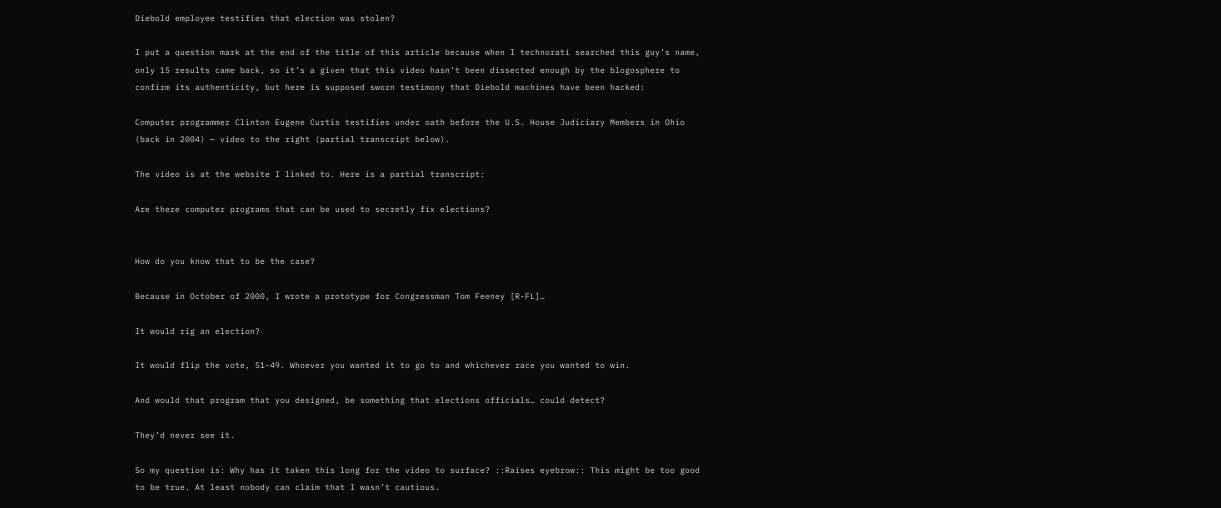Diebold employee testifies that election was stolen?

I put a question mark at the end of the title of this article because when I technorati searched this guy’s name, only 15 results came back, so it’s a given that this video hasn’t been dissected enough by the blogosphere to confirm its authenticity, but here is supposed sworn testimony that Diebold machines have been hacked:

Computer programmer Clinton Eugene Curtis testifies under oath before the U.S. House Judiciary Members in Ohio (back in 2004) — video to the right (partial transcript below).

The video is at the website I linked to. Here is a partial transcript:

Are there computer programs that can be used to secretly fix elections?


How do you know that to be the case?

Because in October of 2000, I wrote a prototype for Congressman Tom Feeney [R-FL]…

It would rig an election?

It would flip the vote, 51-49. Whoever you wanted it to go to and whichever race you wanted to win.

And would that program that you designed, be something that elections officials… could detect?

They’d never see it.

So my question is: Why has it taken this long for the video to surface? ::Raises eyebrow:: This might be too good to be true. At least nobody can claim that I wasn’t cautious.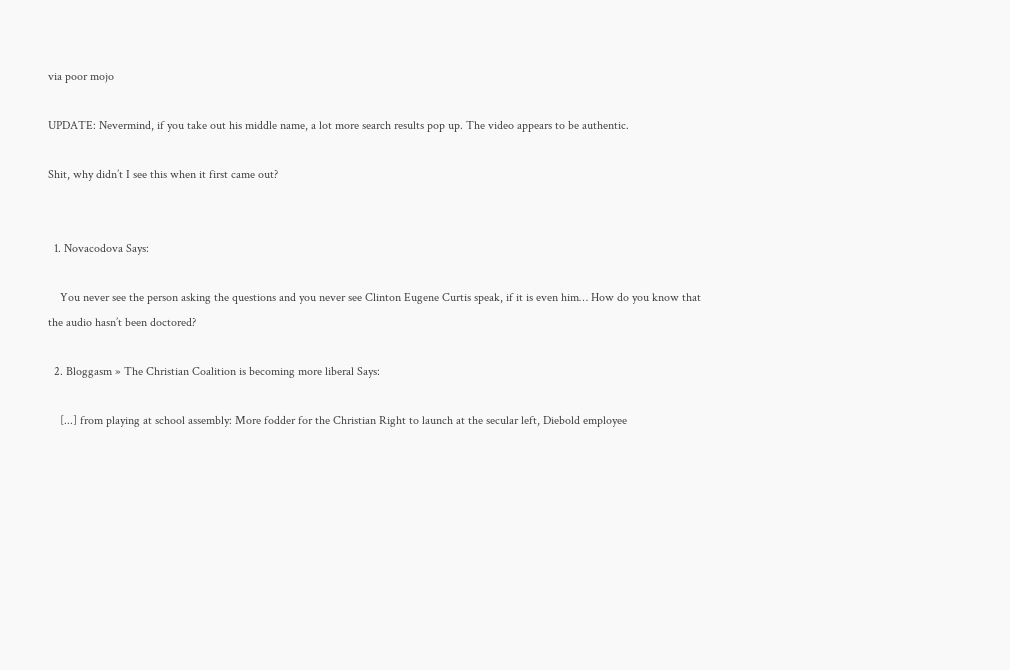via poor mojo

UPDATE: Nevermind, if you take out his middle name, a lot more search results pop up. The video appears to be authentic.

Shit, why didn’t I see this when it first came out?


  1. Novacodova Says:

    You never see the person asking the questions and you never see Clinton Eugene Curtis speak, if it is even him… How do you know that the audio hasn’t been doctored?

  2. Bloggasm » The Christian Coalition is becoming more liberal Says:

    [...] from playing at school assembly: More fodder for the Christian Right to launch at the secular left, Diebold employee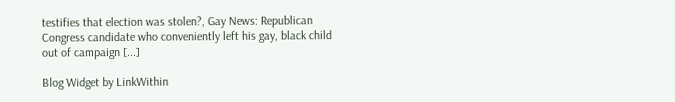testifies that election was stolen?, Gay News: Republican Congress candidate who conveniently left his gay, black child out of campaign [...]

Blog Widget by LinkWithin